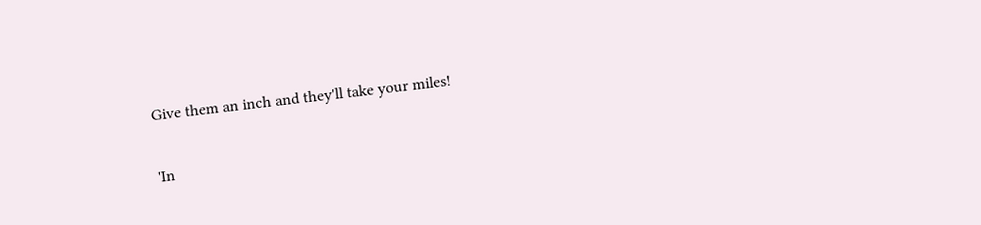Give them an inch and they'll take your miles!


'In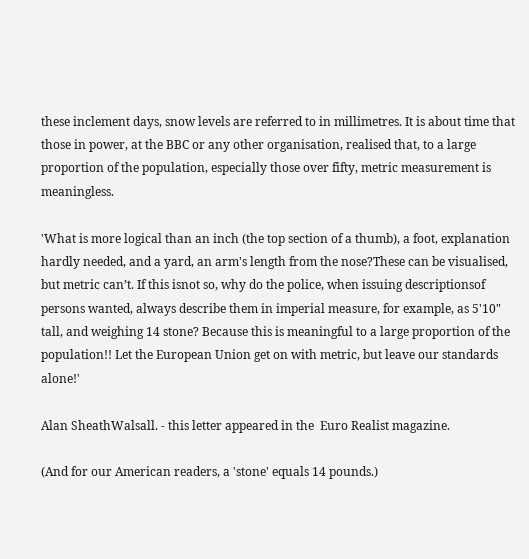these inclement days, snow levels are referred to in millimetres. It is about time that those in power, at the BBC or any other organisation, realised that, to a large proportion of the population, especially those over fifty, metric measurement is meaningless.

'What is more logical than an inch (the top section of a thumb), a foot, explanation hardly needed, and a yard, an arm's length from the nose?These can be visualised, but metric can’t. If this isnot so, why do the police, when issuing descriptionsof persons wanted, always describe them in imperial measure, for example, as 5'10" tall, and weighing 14 stone? Because this is meaningful to a large proportion of the population!! Let the European Union get on with metric, but leave our standards alone!'

Alan SheathWalsall. - this letter appeared in the  Euro Realist magazine.

(And for our American readers, a 'stone' equals 14 pounds.)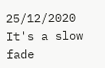25/12/2020 It's a slow fade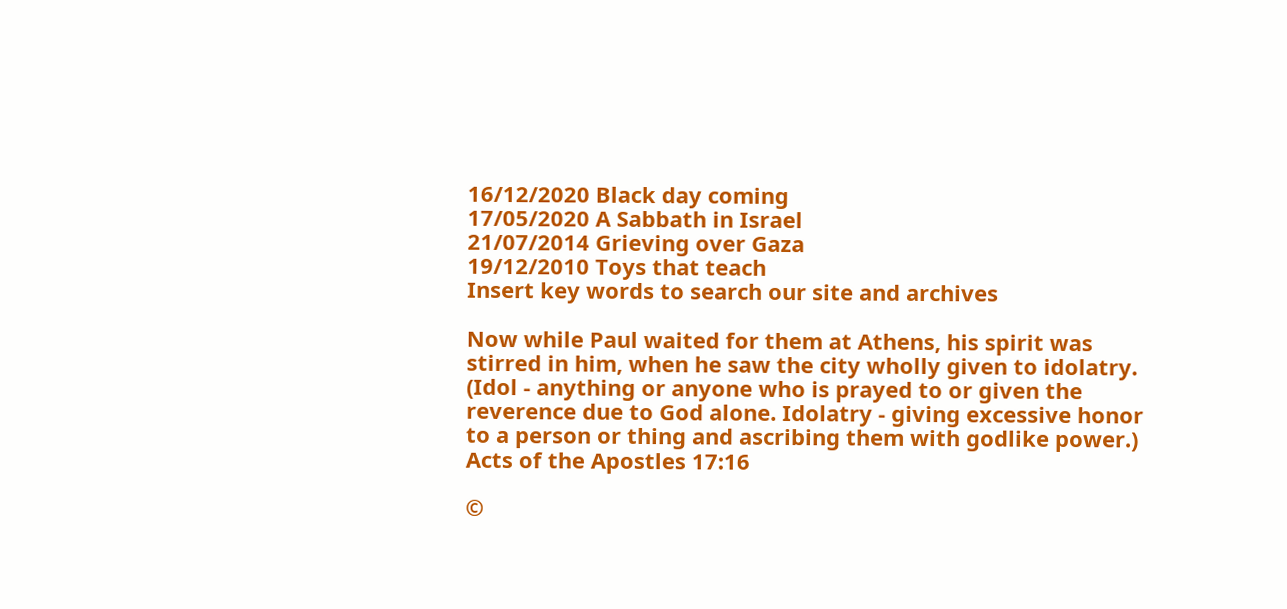16/12/2020 Black day coming
17/05/2020 A Sabbath in Israel
21/07/2014 Grieving over Gaza
19/12/2010 Toys that teach
Insert key words to search our site and archives

Now while Paul waited for them at Athens, his spirit was stirred in him, when he saw the city wholly given to idolatry. (Idol - anything or anyone who is prayed to or given the reverence due to God alone. Idolatry - giving excessive honor to a person or thing and ascribing them with godlike power.)
Acts of the Apostles 17:16

©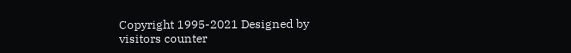Copyright 1995-2021 Designed by
visitors counter